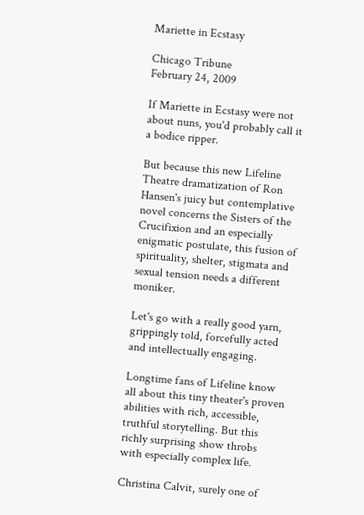Mariette in Ecstasy

Chicago Tribune
February 24, 2009

If Mariette in Ecstasy were not about nuns, you'd probably call it a bodice ripper.

But because this new Lifeline Theatre dramatization of Ron Hansen's juicy but contemplative novel concerns the Sisters of the Crucifixion and an especially enigmatic postulate, this fusion of spirituality, shelter, stigmata and sexual tension needs a different moniker.

Let's go with a really good yarn, grippingly told, forcefully acted and intellectually engaging.

Longtime fans of Lifeline know all about this tiny theater's proven abilities with rich, accessible, truthful storytelling. But this richly surprising show throbs with especially complex life.

Christina Calvit, surely one of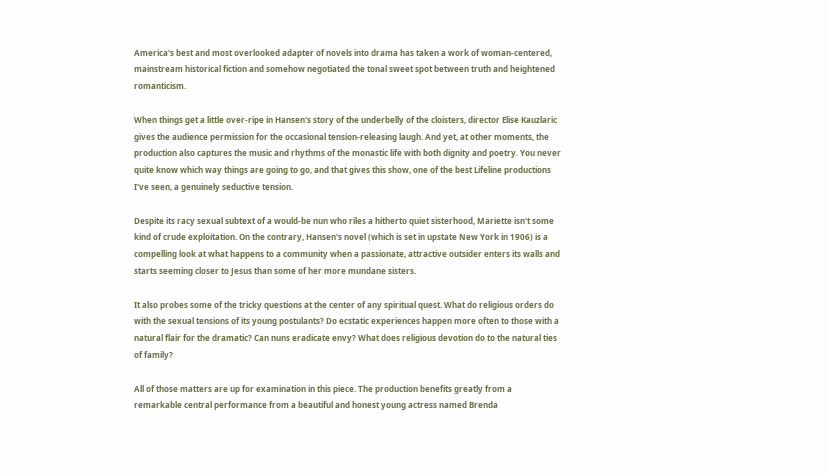America's best and most overlooked adapter of novels into drama has taken a work of woman-centered, mainstream historical fiction and somehow negotiated the tonal sweet spot between truth and heightened romanticism.

When things get a little over-ripe in Hansen's story of the underbelly of the cloisters, director Elise Kauzlaric gives the audience permission for the occasional tension-releasing laugh. And yet, at other moments, the production also captures the music and rhythms of the monastic life with both dignity and poetry. You never quite know which way things are going to go, and that gives this show, one of the best Lifeline productions I've seen, a genuinely seductive tension.

Despite its racy sexual subtext of a would-be nun who riles a hitherto quiet sisterhood, Mariette isn't some kind of crude exploitation. On the contrary, Hansen's novel (which is set in upstate New York in 1906) is a compelling look at what happens to a community when a passionate, attractive outsider enters its walls and starts seeming closer to Jesus than some of her more mundane sisters.

It also probes some of the tricky questions at the center of any spiritual quest. What do religious orders do with the sexual tensions of its young postulants? Do ecstatic experiences happen more often to those with a natural flair for the dramatic? Can nuns eradicate envy? What does religious devotion do to the natural ties of family?

All of those matters are up for examination in this piece. The production benefits greatly from a remarkable central performance from a beautiful and honest young actress named Brenda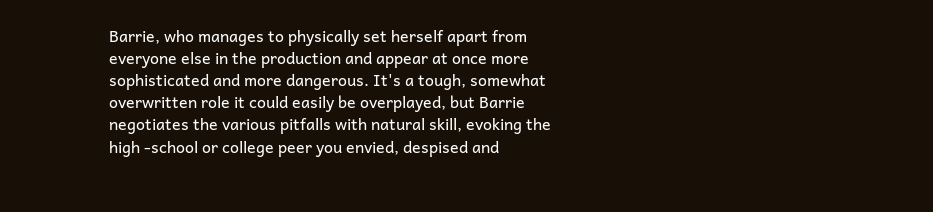Barrie, who manages to physically set herself apart from everyone else in the production and appear at once more sophisticated and more dangerous. It's a tough, somewhat overwritten role it could easily be overplayed, but Barrie negotiates the various pitfalls with natural skill, evoking the high -school or college peer you envied, despised and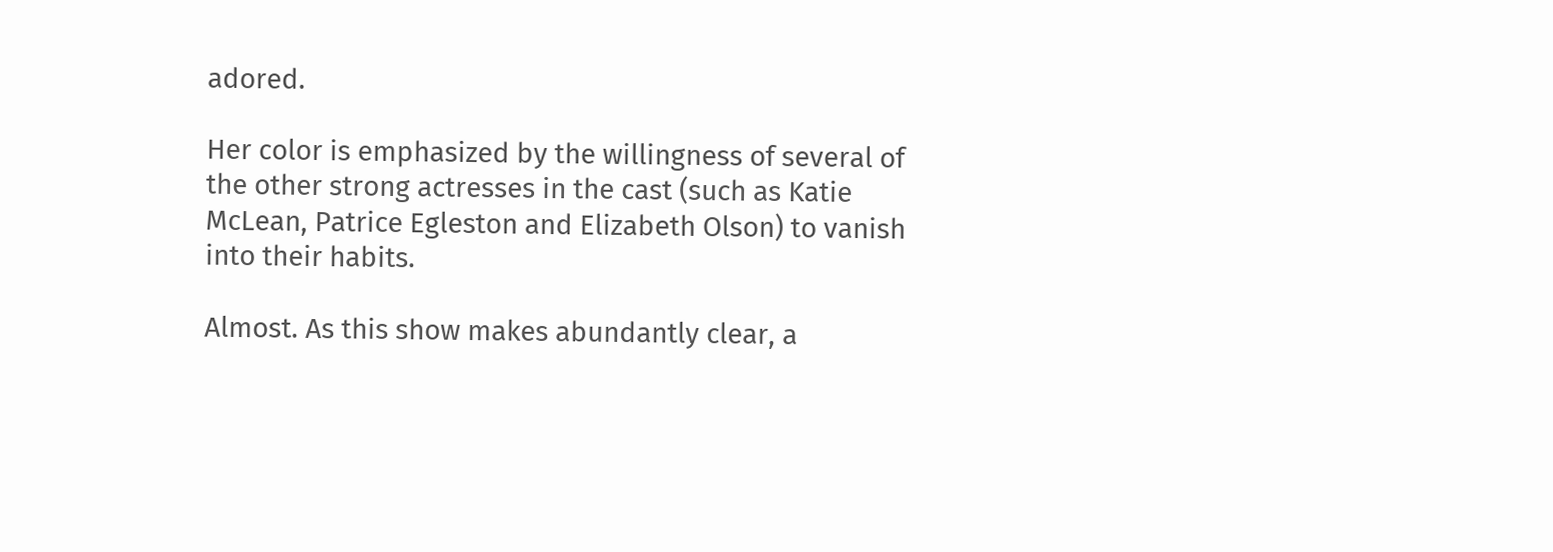adored.

Her color is emphasized by the willingness of several of the other strong actresses in the cast (such as Katie McLean, Patrice Egleston and Elizabeth Olson) to vanish into their habits.

Almost. As this show makes abundantly clear, a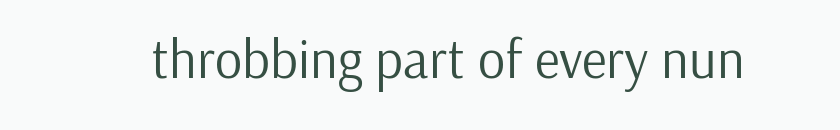throbbing part of every nun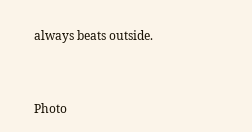always beats outside.


Photo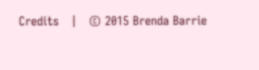Credits   |   © 2015 Brenda Barrie